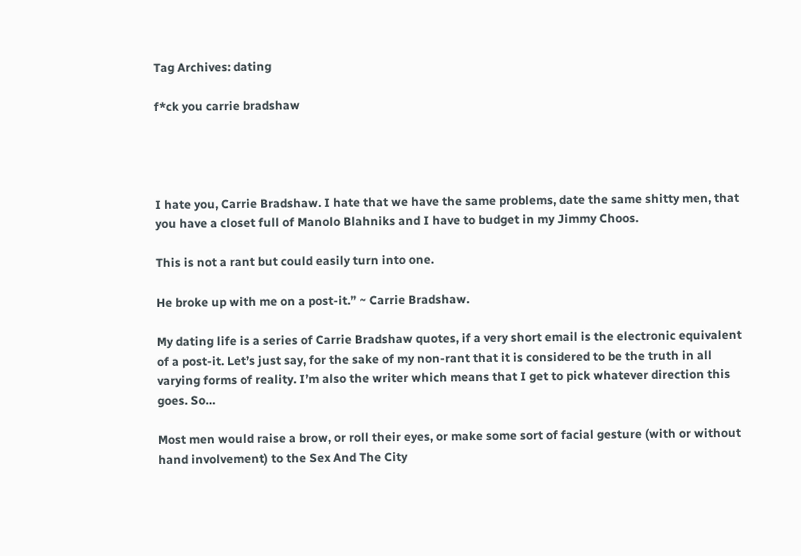Tag Archives: dating

f*ck you carrie bradshaw




I hate you, Carrie Bradshaw. I hate that we have the same problems, date the same shitty men, that you have a closet full of Manolo Blahniks and I have to budget in my Jimmy Choos.

This is not a rant but could easily turn into one.

He broke up with me on a post-it.” ~ Carrie Bradshaw.

My dating life is a series of Carrie Bradshaw quotes, if a very short email is the electronic equivalent of a post-it. Let’s just say, for the sake of my non-rant that it is considered to be the truth in all varying forms of reality. I’m also the writer which means that I get to pick whatever direction this goes. So…

Most men would raise a brow, or roll their eyes, or make some sort of facial gesture (with or without hand involvement) to the Sex And The City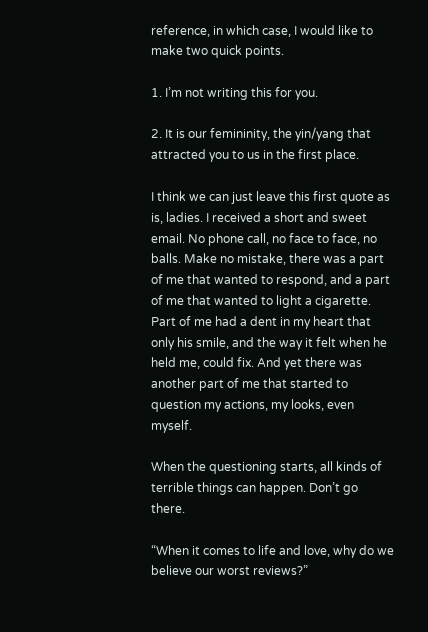reference, in which case, I would like to make two quick points.

1. I’m not writing this for you.

2. It is our femininity, the yin/yang that attracted you to us in the first place.

I think we can just leave this first quote as is, ladies. I received a short and sweet email. No phone call, no face to face, no balls. Make no mistake, there was a part of me that wanted to respond, and a part of me that wanted to light a cigarette. Part of me had a dent in my heart that only his smile, and the way it felt when he held me, could fix. And yet there was another part of me that started to question my actions, my looks, even myself.

When the questioning starts, all kinds of terrible things can happen. Don’t go there.

“When it comes to life and love, why do we believe our worst reviews?”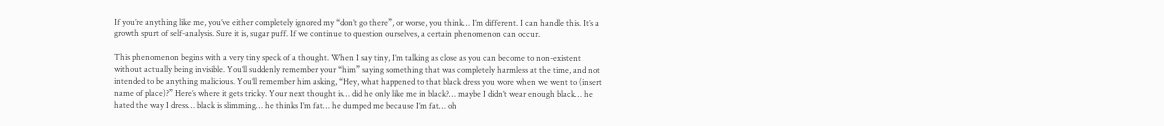If you’re anything like me, you’ve either completely ignored my “don’t go there”, or worse, you think… I’m different. I can handle this. It’s a growth spurt of self-analysis. Sure it is, sugar puff. If we continue to question ourselves, a certain phenomenon can occur.

This phenomenon begins with a very tiny speck of a thought. When I say tiny, I’m talking as close as you can become to non-existent without actually being invisible. You’ll suddenly remember your “him” saying something that was completely harmless at the time, and not intended to be anything malicious. You’ll remember him asking, “Hey, what happened to that black dress you wore when we went to (insert name of place)?” Here’s where it gets tricky. Your next thought is… did he only like me in black?… maybe I didn’t wear enough black… he hated the way I dress… black is slimming… he thinks I’m fat… he dumped me because I’m fat… oh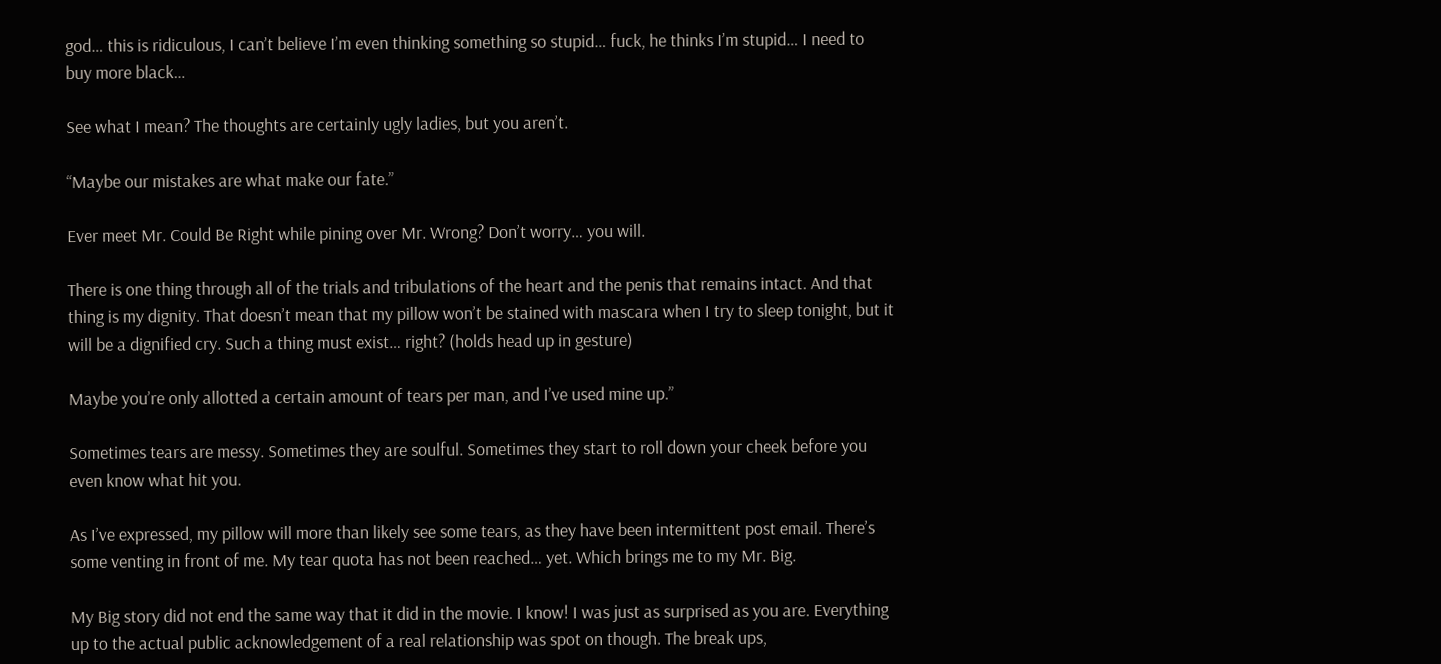god… this is ridiculous, I can’t believe I’m even thinking something so stupid… fuck, he thinks I’m stupid… I need to buy more black…

See what I mean? The thoughts are certainly ugly ladies, but you aren’t.

“Maybe our mistakes are what make our fate.”

Ever meet Mr. Could Be Right while pining over Mr. Wrong? Don’t worry… you will.

There is one thing through all of the trials and tribulations of the heart and the penis that remains intact. And that thing is my dignity. That doesn’t mean that my pillow won’t be stained with mascara when I try to sleep tonight, but it will be a dignified cry. Such a thing must exist… right? (holds head up in gesture)

Maybe you’re only allotted a certain amount of tears per man, and I’ve used mine up.”

Sometimes tears are messy. Sometimes they are soulful. Sometimes they start to roll down your cheek before you even know what hit you.

As I’ve expressed, my pillow will more than likely see some tears, as they have been intermittent post email. There’s some venting in front of me. My tear quota has not been reached… yet. Which brings me to my Mr. Big.

My Big story did not end the same way that it did in the movie. I know! I was just as surprised as you are. Everything up to the actual public acknowledgement of a real relationship was spot on though. The break ups,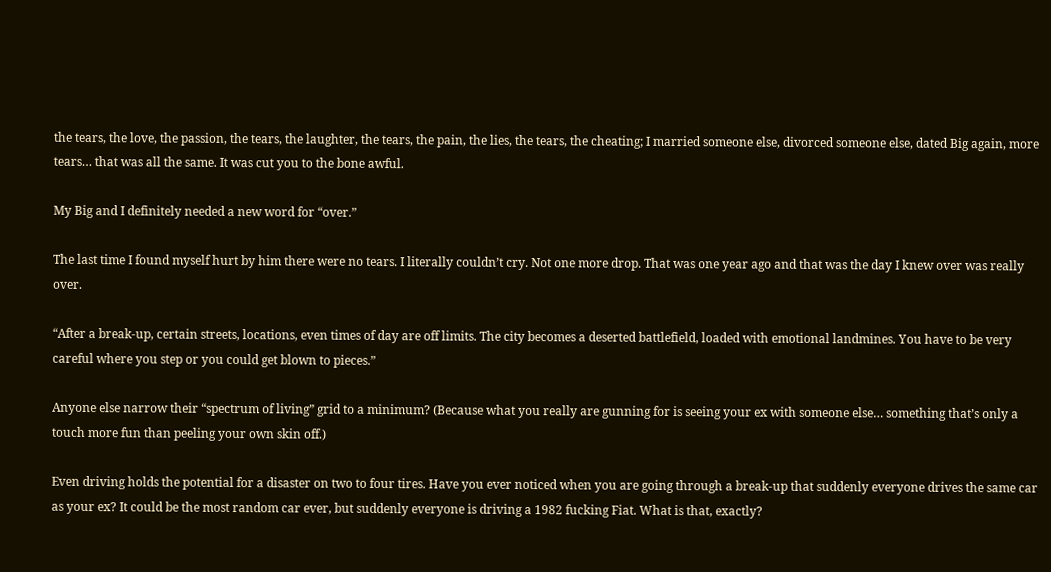the tears, the love, the passion, the tears, the laughter, the tears, the pain, the lies, the tears, the cheating; I married someone else, divorced someone else, dated Big again, more tears… that was all the same. It was cut you to the bone awful.

My Big and I definitely needed a new word for “over.”

The last time I found myself hurt by him there were no tears. I literally couldn’t cry. Not one more drop. That was one year ago and that was the day I knew over was really over.

“After a break-up, certain streets, locations, even times of day are off limits. The city becomes a deserted battlefield, loaded with emotional landmines. You have to be very careful where you step or you could get blown to pieces.”

Anyone else narrow their “spectrum of living” grid to a minimum? (Because what you really are gunning for is seeing your ex with someone else… something that’s only a touch more fun than peeling your own skin off.)

Even driving holds the potential for a disaster on two to four tires. Have you ever noticed when you are going through a break-up that suddenly everyone drives the same car as your ex? It could be the most random car ever, but suddenly everyone is driving a 1982 fucking Fiat. What is that, exactly?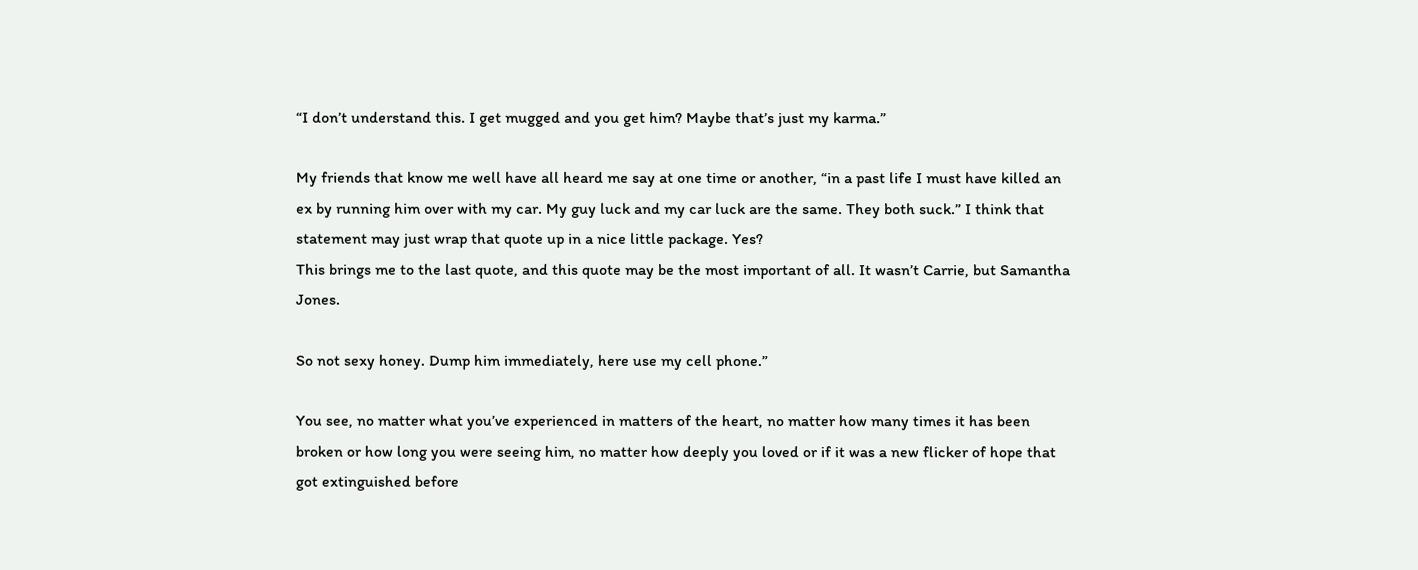“I don’t understand this. I get mugged and you get him? Maybe that’s just my karma.”

My friends that know me well have all heard me say at one time or another, “in a past life I must have killed an ex by running him over with my car. My guy luck and my car luck are the same. They both suck.” I think that statement may just wrap that quote up in a nice little package. Yes?
This brings me to the last quote, and this quote may be the most important of all. It wasn’t Carrie, but Samantha Jones.

So not sexy honey. Dump him immediately, here use my cell phone.”

You see, no matter what you’ve experienced in matters of the heart, no matter how many times it has been broken or how long you were seeing him, no matter how deeply you loved or if it was a new flicker of hope that got extinguished before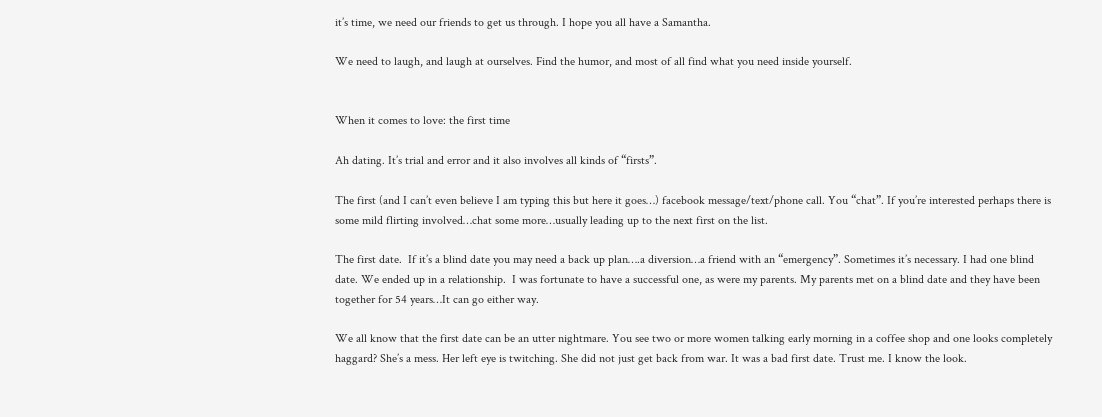it’s time, we need our friends to get us through. I hope you all have a Samantha.

We need to laugh, and laugh at ourselves. Find the humor, and most of all find what you need inside yourself.


When it comes to love: the first time

Ah dating. It’s trial and error and it also involves all kinds of “firsts”.

The first (and I can’t even believe I am typing this but here it goes…) facebook message/text/phone call. You “chat”. If you’re interested perhaps there is some mild flirting involved…chat some more…usually leading up to the next first on the list.

The first date.  If it’s a blind date you may need a back up plan….a diversion…a friend with an “emergency”. Sometimes it’s necessary. I had one blind date. We ended up in a relationship.  I was fortunate to have a successful one, as were my parents. My parents met on a blind date and they have been together for 54 years…It can go either way.

We all know that the first date can be an utter nightmare. You see two or more women talking early morning in a coffee shop and one looks completely haggard? She’s a mess. Her left eye is twitching. She did not just get back from war. It was a bad first date. Trust me. I know the look.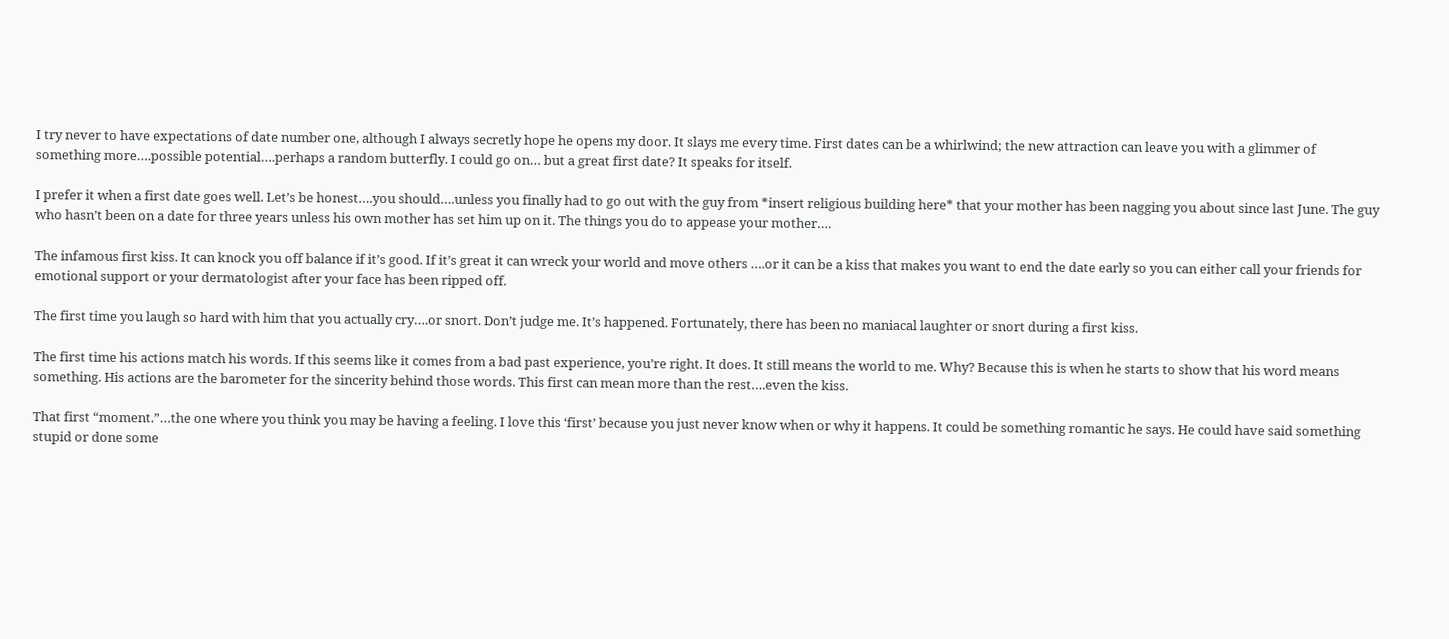I try never to have expectations of date number one, although I always secretly hope he opens my door. It slays me every time. First dates can be a whirlwind; the new attraction can leave you with a glimmer of something more….possible potential….perhaps a random butterfly. I could go on… but a great first date? It speaks for itself.

I prefer it when a first date goes well. Let’s be honest….you should….unless you finally had to go out with the guy from *insert religious building here* that your mother has been nagging you about since last June. The guy who hasn’t been on a date for three years unless his own mother has set him up on it. The things you do to appease your mother….

The infamous first kiss. It can knock you off balance if it’s good. If it’s great it can wreck your world and move others ….or it can be a kiss that makes you want to end the date early so you can either call your friends for emotional support or your dermatologist after your face has been ripped off.

The first time you laugh so hard with him that you actually cry….or snort. Don’t judge me. It’s happened. Fortunately, there has been no maniacal laughter or snort during a first kiss.

The first time his actions match his words. If this seems like it comes from a bad past experience, you’re right. It does. It still means the world to me. Why? Because this is when he starts to show that his word means something. His actions are the barometer for the sincerity behind those words. This first can mean more than the rest….even the kiss.

That first “moment.”…the one where you think you may be having a feeling. I love this ‘first’ because you just never know when or why it happens. It could be something romantic he says. He could have said something stupid or done some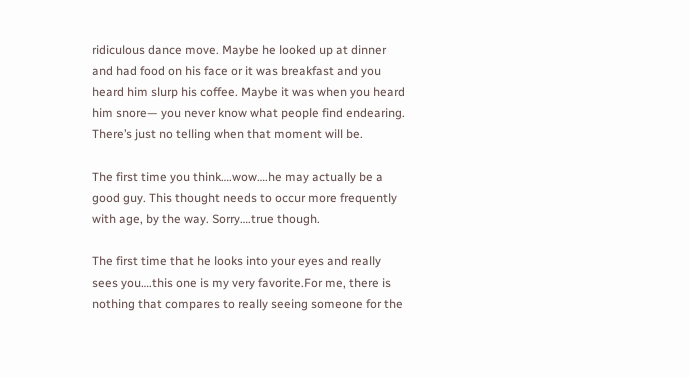ridiculous dance move. Maybe he looked up at dinner and had food on his face or it was breakfast and you heard him slurp his coffee. Maybe it was when you heard him snore— you never know what people find endearing. There’s just no telling when that moment will be.

The first time you think….wow….he may actually be a good guy. This thought needs to occur more frequently with age, by the way. Sorry….true though.

The first time that he looks into your eyes and really sees you….this one is my very favorite.For me, there is nothing that compares to really seeing someone for the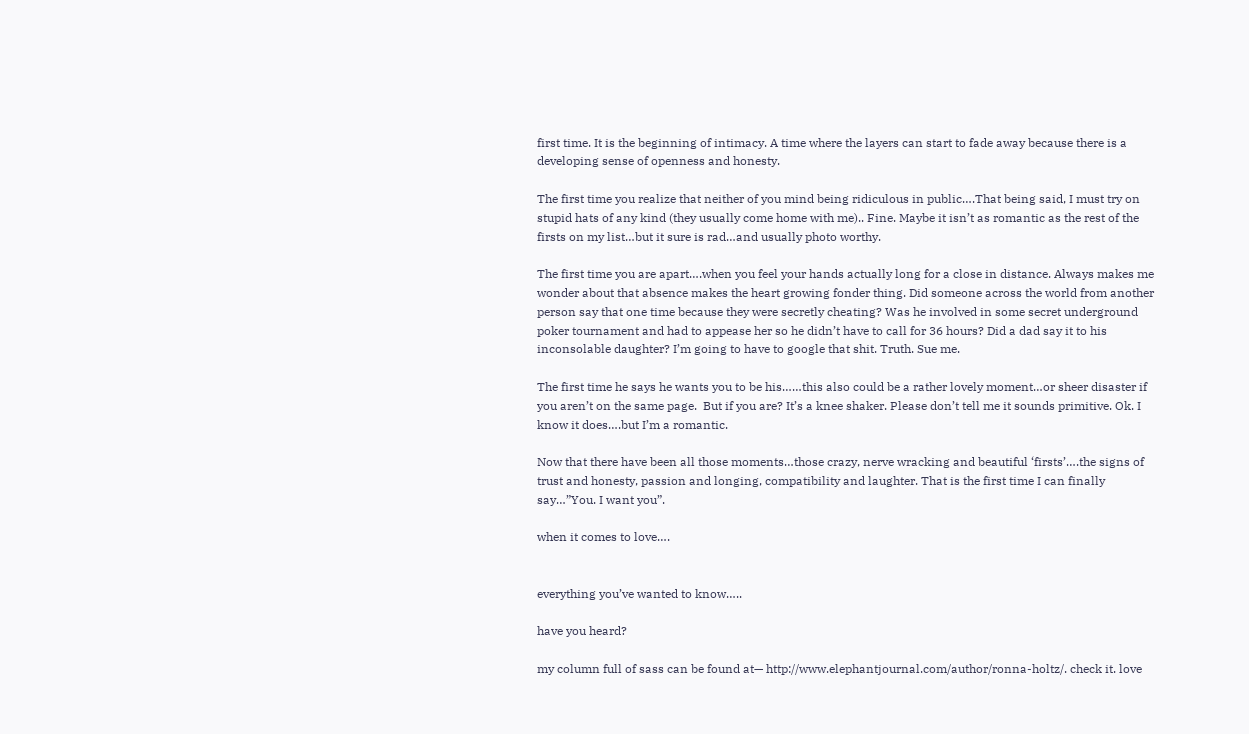first time. It is the beginning of intimacy. A time where the layers can start to fade away because there is a developing sense of openness and honesty.

The first time you realize that neither of you mind being ridiculous in public….That being said, I must try on stupid hats of any kind (they usually come home with me).. Fine. Maybe it isn’t as romantic as the rest of the firsts on my list…but it sure is rad…and usually photo worthy.

The first time you are apart….when you feel your hands actually long for a close in distance. Always makes me wonder about that absence makes the heart growing fonder thing. Did someone across the world from another person say that one time because they were secretly cheating? Was he involved in some secret underground poker tournament and had to appease her so he didn’t have to call for 36 hours? Did a dad say it to his inconsolable daughter? I’m going to have to google that shit. Truth. Sue me.

The first time he says he wants you to be his……this also could be a rather lovely moment…or sheer disaster if you aren’t on the same page.  But if you are? It’s a knee shaker. Please don’t tell me it sounds primitive. Ok. I know it does….but I’m a romantic.

Now that there have been all those moments…those crazy, nerve wracking and beautiful ‘firsts’….the signs of trust and honesty, passion and longing, compatibility and laughter. That is the first time I can finally say…”You. I want you”.

when it comes to love….


everything you’ve wanted to know…..

have you heard?

my column full of sass can be found at— http://www.elephantjournal.com/author/ronna-holtz/. check it. love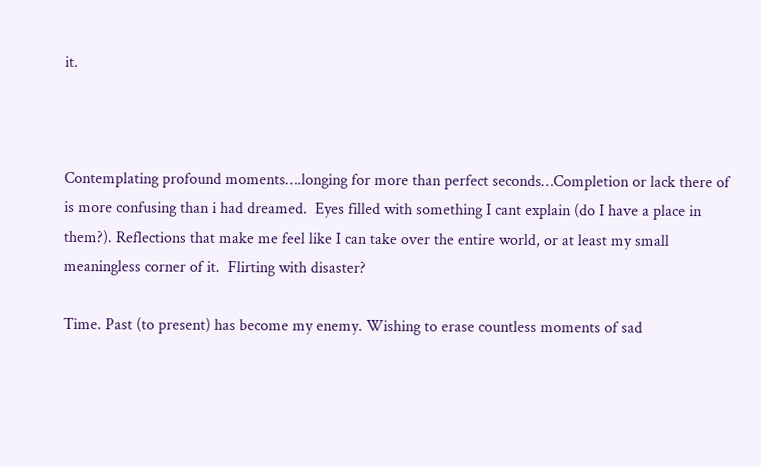it.



Contemplating profound moments….longing for more than perfect seconds…Completion or lack there of  is more confusing than i had dreamed.  Eyes filled with something I cant explain (do I have a place in them?). Reflections that make me feel like I can take over the entire world, or at least my small meaningless corner of it.  Flirting with disaster?

Time. Past (to present) has become my enemy. Wishing to erase countless moments of sad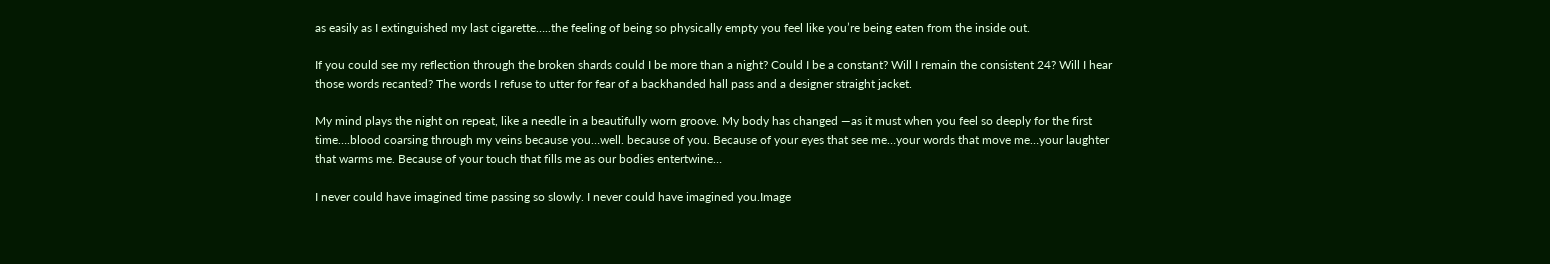as easily as I extinguished my last cigarette…..the feeling of being so physically empty you feel like you’re being eaten from the inside out.

If you could see my reflection through the broken shards could I be more than a night? Could I be a constant? Will I remain the consistent 24? Will I hear those words recanted? The words I refuse to utter for fear of a backhanded hall pass and a designer straight jacket.

My mind plays the night on repeat, like a needle in a beautifully worn groove. My body has changed —as it must when you feel so deeply for the first time….blood coarsing through my veins because you…well. because of you. Because of your eyes that see me…your words that move me…your laughter that warms me. Because of your touch that fills me as our bodies entertwine…

I never could have imagined time passing so slowly. I never could have imagined you.Image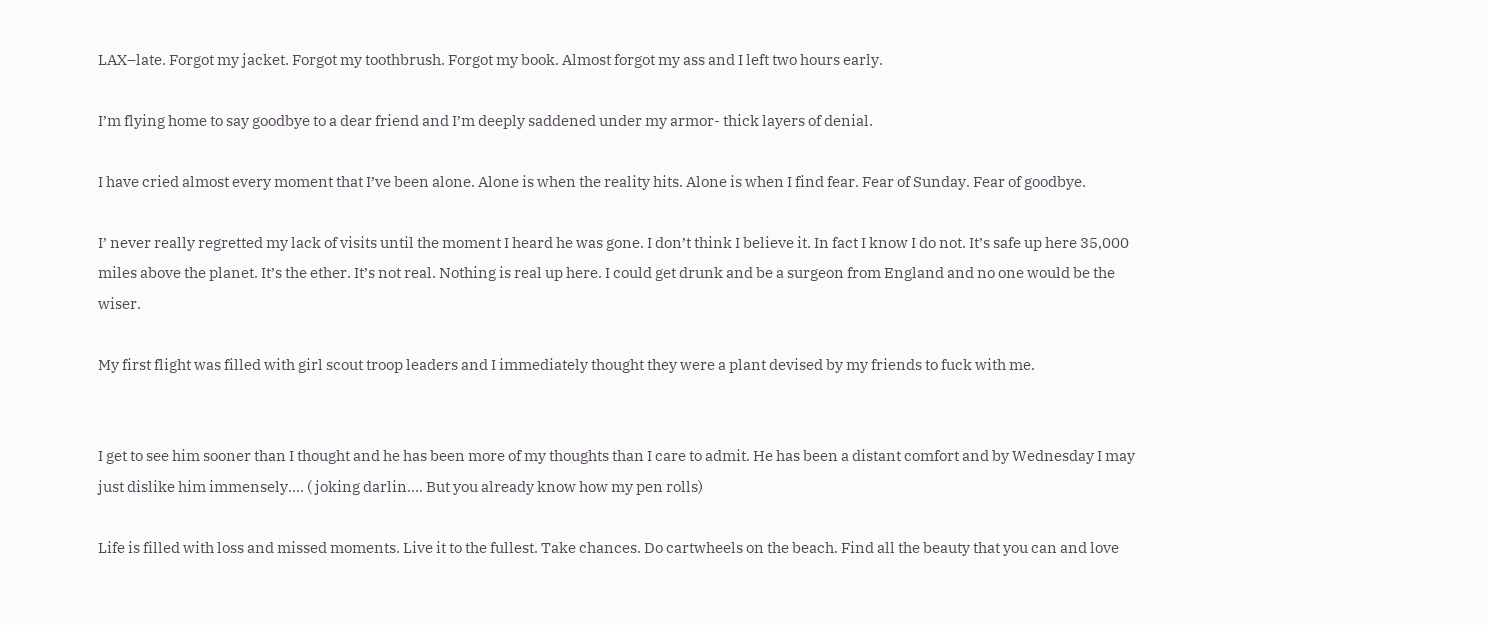LAX–late. Forgot my jacket. Forgot my toothbrush. Forgot my book. Almost forgot my ass and I left two hours early.

I’m flying home to say goodbye to a dear friend and I’m deeply saddened under my armor- thick layers of denial.

I have cried almost every moment that I’ve been alone. Alone is when the reality hits. Alone is when I find fear. Fear of Sunday. Fear of goodbye.

I’ never really regretted my lack of visits until the moment I heard he was gone. I don’t think I believe it. In fact I know I do not. It’s safe up here 35,000 miles above the planet. It’s the ether. It’s not real. Nothing is real up here. I could get drunk and be a surgeon from England and no one would be the wiser.

My first flight was filled with girl scout troop leaders and I immediately thought they were a plant devised by my friends to fuck with me.


I get to see him sooner than I thought and he has been more of my thoughts than I care to admit. He has been a distant comfort and by Wednesday I may just dislike him immensely…. ( joking darlin…. But you already know how my pen rolls)

Life is filled with loss and missed moments. Live it to the fullest. Take chances. Do cartwheels on the beach. Find all the beauty that you can and love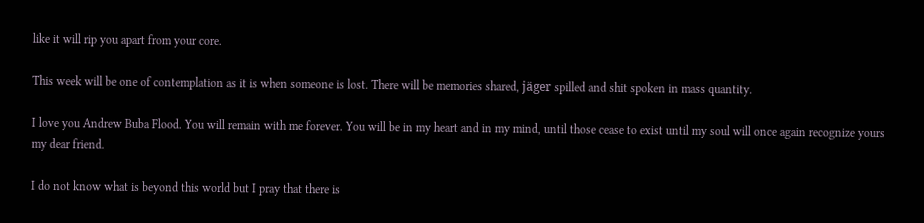like it will rip you apart from your core.

This week will be one of contemplation as it is when someone is lost. There will be memories shared, jäger spilled and shit spoken in mass quantity.

I love you Andrew Buba Flood. You will remain with me forever. You will be in my heart and in my mind, until those cease to exist until my soul will once again recognize yours my dear friend.

I do not know what is beyond this world but I pray that there is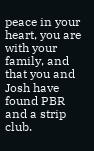peace in your heart, you are with your family, and that you and Josh have found PBR and a strip club.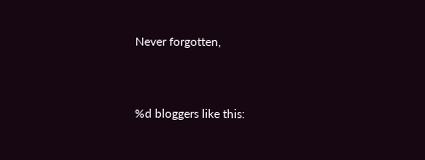Never forgotten,


%d bloggers like this: